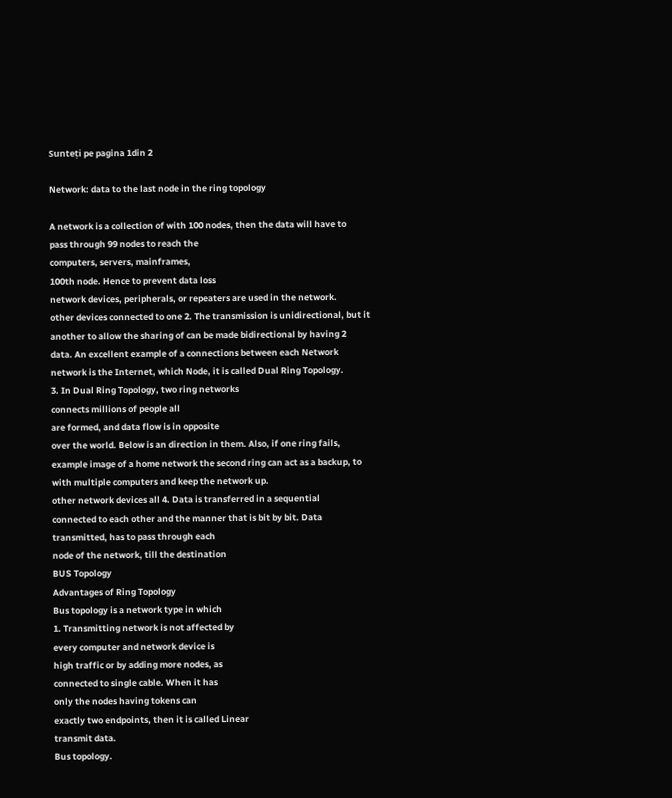Sunteți pe pagina 1din 2

Network: data to the last node in the ring topology

A network is a collection of with 100 nodes, then the data will have to
pass through 99 nodes to reach the
computers, servers, mainframes,
100th node. Hence to prevent data loss
network devices, peripherals, or repeaters are used in the network.
other devices connected to one 2. The transmission is unidirectional, but it
another to allow the sharing of can be made bidirectional by having 2
data. An excellent example of a connections between each Network
network is the Internet, which Node, it is called Dual Ring Topology.
3. In Dual Ring Topology, two ring networks
connects millions of people all
are formed, and data flow is in opposite
over the world. Below is an direction in them. Also, if one ring fails,
example image of a home network the second ring can act as a backup, to
with multiple computers and keep the network up.
other network devices all 4. Data is transferred in a sequential
connected to each other and the manner that is bit by bit. Data
transmitted, has to pass through each
node of the network, till the destination
BUS Topology
Advantages of Ring Topology
Bus topology is a network type in which
1. Transmitting network is not affected by
every computer and network device is
high traffic or by adding more nodes, as
connected to single cable. When it has
only the nodes having tokens can
exactly two endpoints, then it is called Linear
transmit data.
Bus topology.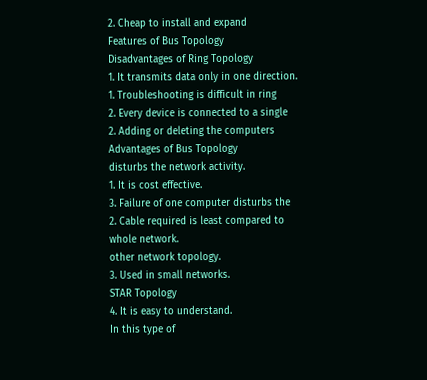2. Cheap to install and expand
Features of Bus Topology
Disadvantages of Ring Topology
1. It transmits data only in one direction.
1. Troubleshooting is difficult in ring
2. Every device is connected to a single
2. Adding or deleting the computers
Advantages of Bus Topology
disturbs the network activity.
1. It is cost effective.
3. Failure of one computer disturbs the
2. Cable required is least compared to
whole network.
other network topology.
3. Used in small networks.
STAR Topology
4. It is easy to understand.
In this type of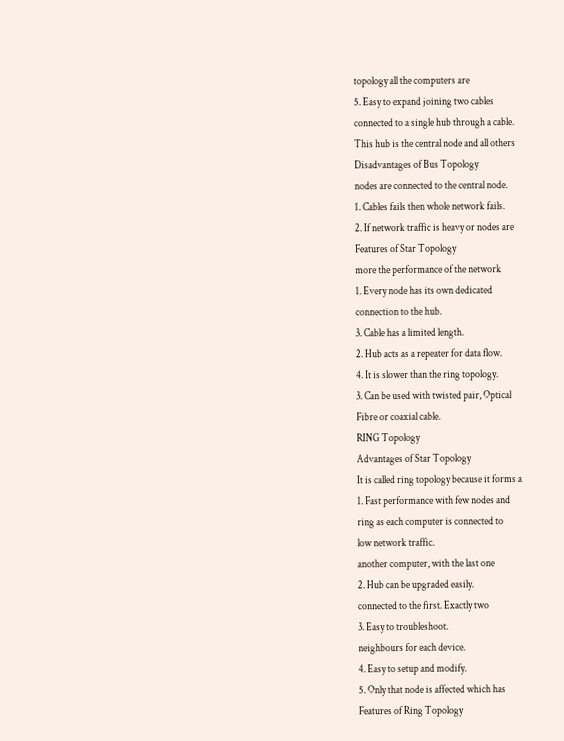topology all the computers are
5. Easy to expand joining two cables
connected to a single hub through a cable.
This hub is the central node and all others
Disadvantages of Bus Topology
nodes are connected to the central node.
1. Cables fails then whole network fails.
2. If network traffic is heavy or nodes are
Features of Star Topology
more the performance of the network
1. Every node has its own dedicated
connection to the hub.
3. Cable has a limited length.
2. Hub acts as a repeater for data flow.
4. It is slower than the ring topology.
3. Can be used with twisted pair, Optical
Fibre or coaxial cable.
RING Topology
Advantages of Star Topology
It is called ring topology because it forms a
1. Fast performance with few nodes and
ring as each computer is connected to
low network traffic.
another computer, with the last one
2. Hub can be upgraded easily.
connected to the first. Exactly two
3. Easy to troubleshoot.
neighbours for each device.
4. Easy to setup and modify.
5. Only that node is affected which has
Features of Ring Topology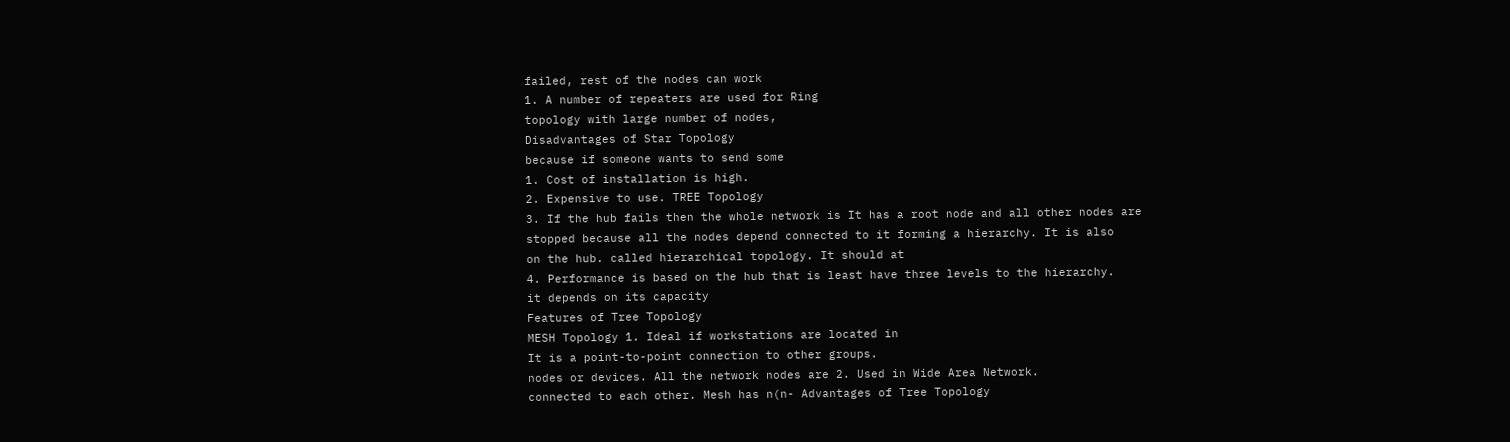failed, rest of the nodes can work
1. A number of repeaters are used for Ring
topology with large number of nodes,
Disadvantages of Star Topology
because if someone wants to send some
1. Cost of installation is high.
2. Expensive to use. TREE Topology
3. If the hub fails then the whole network is It has a root node and all other nodes are
stopped because all the nodes depend connected to it forming a hierarchy. It is also
on the hub. called hierarchical topology. It should at
4. Performance is based on the hub that is least have three levels to the hierarchy.
it depends on its capacity
Features of Tree Topology
MESH Topology 1. Ideal if workstations are located in
It is a point-to-point connection to other groups.
nodes or devices. All the network nodes are 2. Used in Wide Area Network.
connected to each other. Mesh has n(n- Advantages of Tree Topology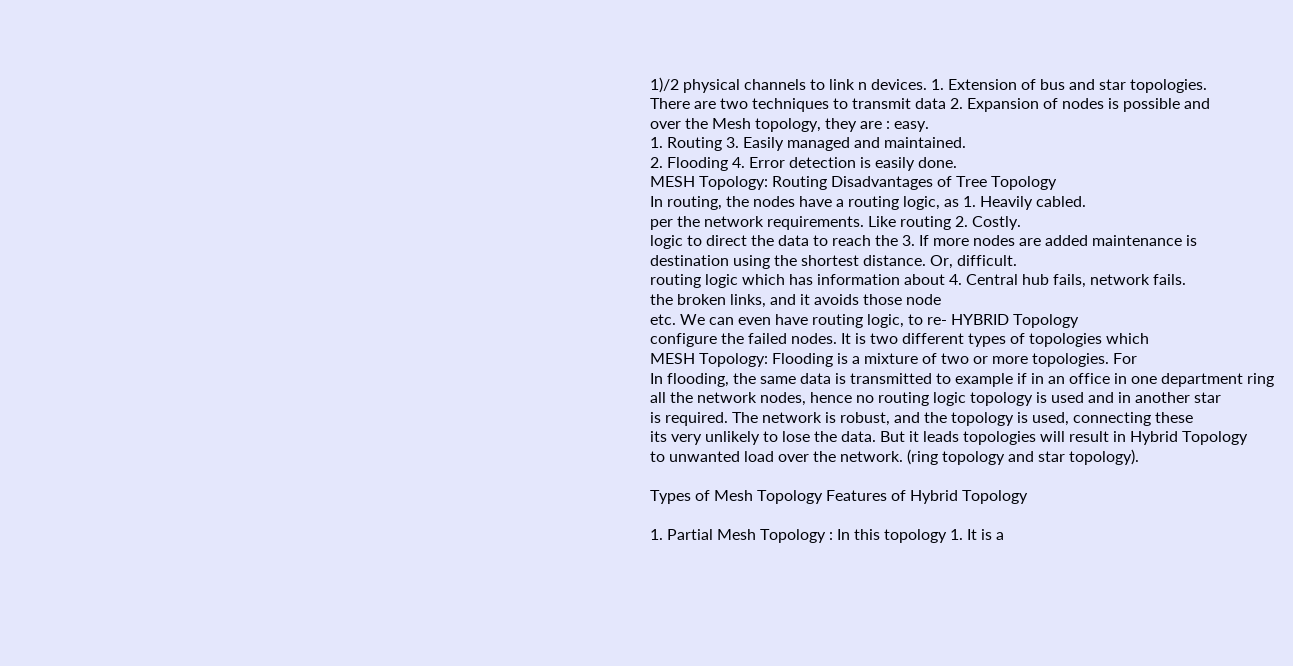1)/2 physical channels to link n devices. 1. Extension of bus and star topologies.
There are two techniques to transmit data 2. Expansion of nodes is possible and
over the Mesh topology, they are : easy.
1. Routing 3. Easily managed and maintained.
2. Flooding 4. Error detection is easily done.
MESH Topology: Routing Disadvantages of Tree Topology
In routing, the nodes have a routing logic, as 1. Heavily cabled.
per the network requirements. Like routing 2. Costly.
logic to direct the data to reach the 3. If more nodes are added maintenance is
destination using the shortest distance. Or, difficult.
routing logic which has information about 4. Central hub fails, network fails.
the broken links, and it avoids those node
etc. We can even have routing logic, to re- HYBRID Topology
configure the failed nodes. It is two different types of topologies which
MESH Topology: Flooding is a mixture of two or more topologies. For
In flooding, the same data is transmitted to example if in an office in one department ring
all the network nodes, hence no routing logic topology is used and in another star
is required. The network is robust, and the topology is used, connecting these
its very unlikely to lose the data. But it leads topologies will result in Hybrid Topology
to unwanted load over the network. (ring topology and star topology).

Types of Mesh Topology Features of Hybrid Topology

1. Partial Mesh Topology : In this topology 1. It is a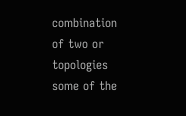combination of two or topologies
some of the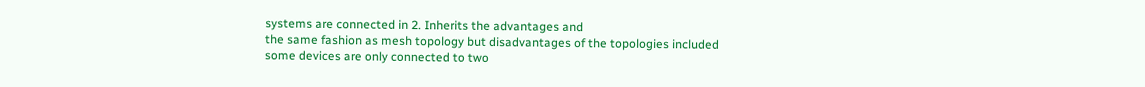systems are connected in 2. Inherits the advantages and
the same fashion as mesh topology but disadvantages of the topologies included
some devices are only connected to two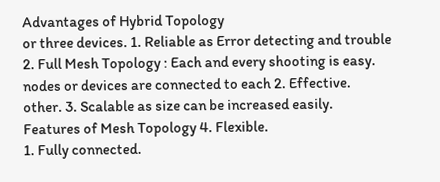Advantages of Hybrid Topology
or three devices. 1. Reliable as Error detecting and trouble
2. Full Mesh Topology : Each and every shooting is easy.
nodes or devices are connected to each 2. Effective.
other. 3. Scalable as size can be increased easily.
Features of Mesh Topology 4. Flexible.
1. Fully connected.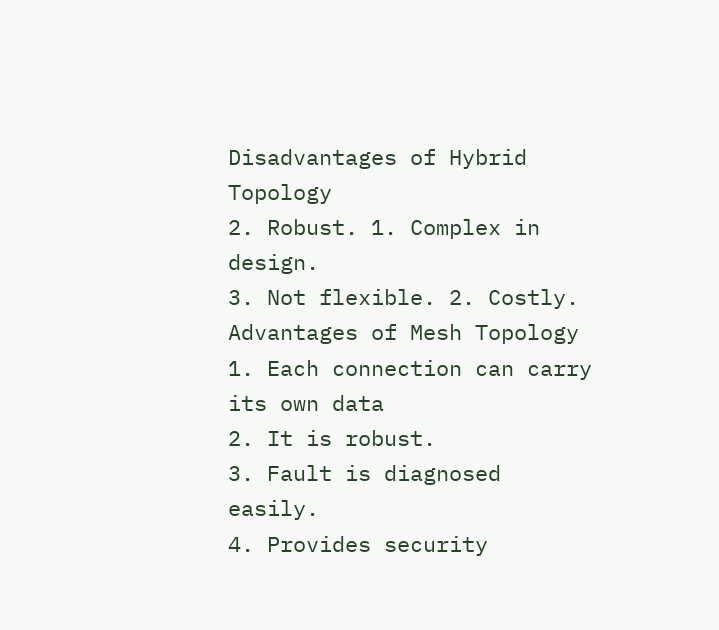Disadvantages of Hybrid Topology
2. Robust. 1. Complex in design.
3. Not flexible. 2. Costly.
Advantages of Mesh Topology
1. Each connection can carry its own data
2. It is robust.
3. Fault is diagnosed easily.
4. Provides security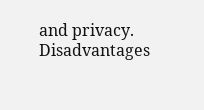and privacy.
Disadvantages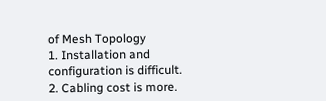of Mesh Topology
1. Installation and configuration is difficult.
2. Cabling cost is more.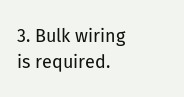3. Bulk wiring is required.